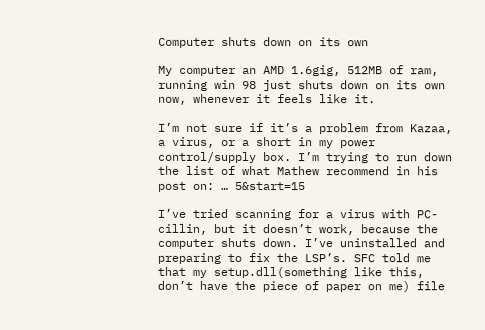Computer shuts down on its own

My computer an AMD 1.6gig, 512MB of ram, running win 98 just shuts down on its own now, whenever it feels like it.

I’m not sure if it’s a problem from Kazaa, a virus, or a short in my power control/supply box. I’m trying to run down the list of what Mathew recommend in his post on: … 5&start=15

I’ve tried scanning for a virus with PC-cillin, but it doesn’t work, because the computer shuts down. I’ve uninstalled and preparing to fix the LSP’s. SFC told me that my setup.dll(something like this, don’t have the piece of paper on me) file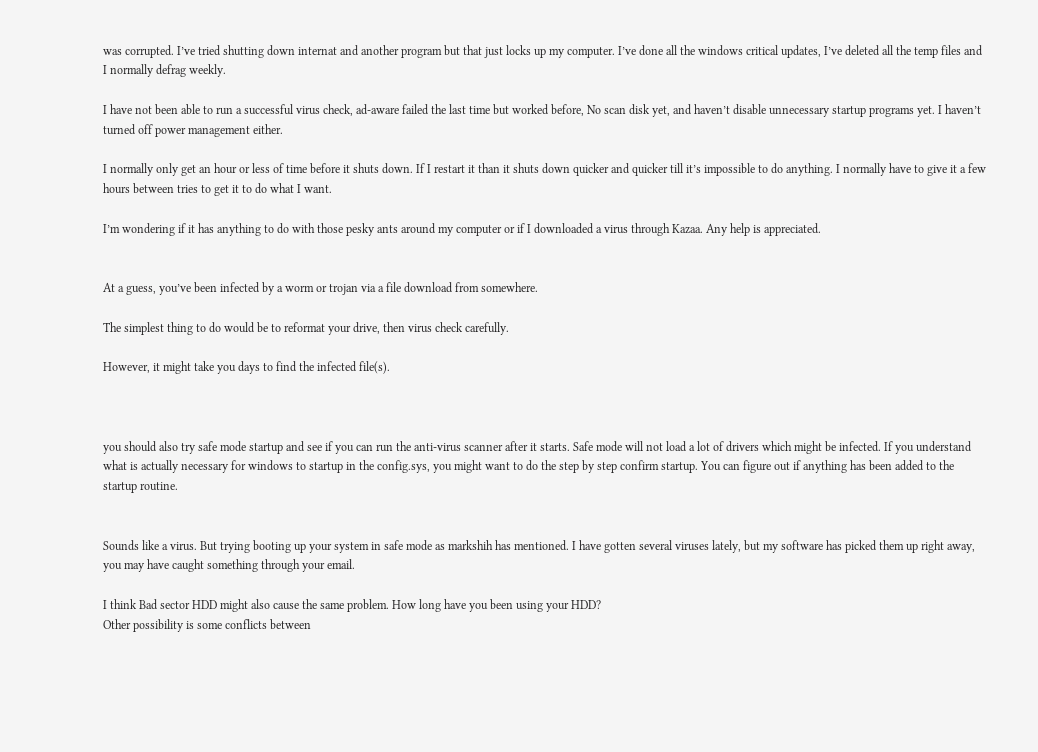was corrupted. I’ve tried shutting down internat and another program but that just locks up my computer. I’ve done all the windows critical updates, I’ve deleted all the temp files and I normally defrag weekly.

I have not been able to run a successful virus check, ad-aware failed the last time but worked before, No scan disk yet, and haven’t disable unnecessary startup programs yet. I haven’t turned off power management either.

I normally only get an hour or less of time before it shuts down. If I restart it than it shuts down quicker and quicker till it’s impossible to do anything. I normally have to give it a few hours between tries to get it to do what I want.

I’m wondering if it has anything to do with those pesky ants around my computer or if I downloaded a virus through Kazaa. Any help is appreciated.


At a guess, you’ve been infected by a worm or trojan via a file download from somewhere.

The simplest thing to do would be to reformat your drive, then virus check carefully.

However, it might take you days to find the infected file(s).



you should also try safe mode startup and see if you can run the anti-virus scanner after it starts. Safe mode will not load a lot of drivers which might be infected. If you understand what is actually necessary for windows to startup in the config.sys, you might want to do the step by step confirm startup. You can figure out if anything has been added to the startup routine.


Sounds like a virus. But trying booting up your system in safe mode as markshih has mentioned. I have gotten several viruses lately, but my software has picked them up right away, you may have caught something through your email.

I think Bad sector HDD might also cause the same problem. How long have you been using your HDD?
Other possibility is some conflicts between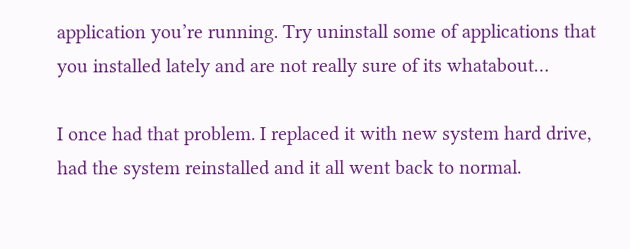application you’re running. Try uninstall some of applications that you installed lately and are not really sure of its whatabout…

I once had that problem. I replaced it with new system hard drive, had the system reinstalled and it all went back to normal.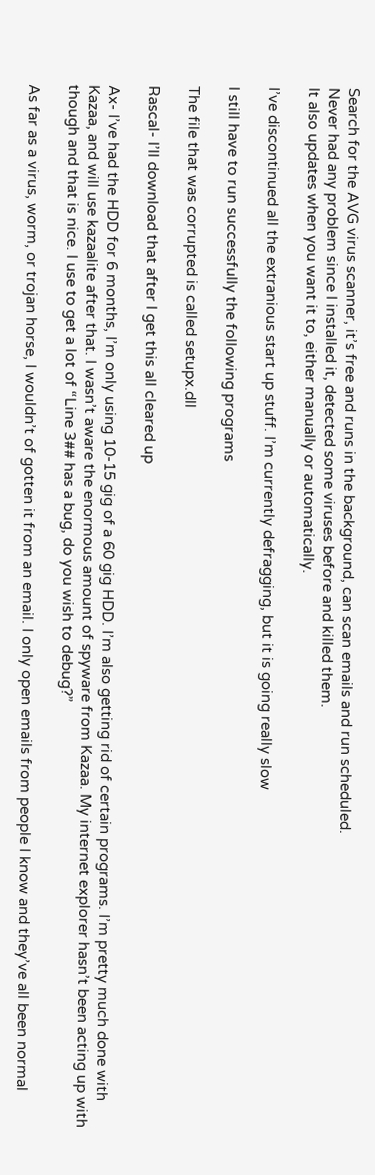Search for the AVG virus scanner, it’s free and runs in the background, can scan emails and run scheduled.
Never had any problem since I installed it, detected some viruses before and killed them.
It also updates when you want it to, either manually or automatically.

I’ve discontinued all the extranious start up stuff. I’m currently defragging, but it is going really slow

I still have to run successfully the following programs

The file that was corrupted is called setupx.dll

Rascal- I’ll download that after I get this all cleared up

Ax- I’ve had the HDD for 6 months, I’m only using 10-15 gig of a 60 gig HDD. I’m also getting rid of certain programs. I’m pretty much done with Kazaa, and will use kazaalite after that. I wasn’t aware the enormous amount of spyware from Kazaa. My internet explorer hasn’t been acting up with though and that is nice. I use to get a lot of “Line 3## has a bug, do you wish to debug?”

As far as a virus, worm, or trojan horse, I wouldn’t of gotten it from an email. I only open emails from people I know and they’ve all been normal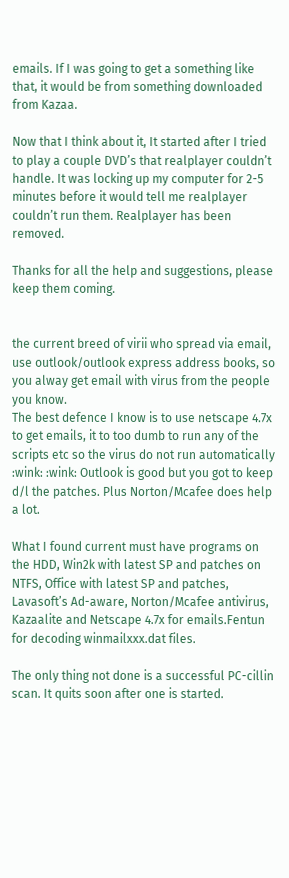emails. If I was going to get a something like that, it would be from something downloaded from Kazaa.

Now that I think about it, It started after I tried to play a couple DVD’s that realplayer couldn’t handle. It was locking up my computer for 2-5 minutes before it would tell me realplayer couldn’t run them. Realplayer has been removed.

Thanks for all the help and suggestions, please keep them coming.


the current breed of virii who spread via email, use outlook/outlook express address books, so you alway get email with virus from the people you know.
The best defence I know is to use netscape 4.7x to get emails, it to too dumb to run any of the scripts etc so the virus do not run automatically :wink: :wink: Outlook is good but you got to keep d/l the patches. Plus Norton/Mcafee does help a lot.

What I found current must have programs on the HDD, Win2k with latest SP and patches on NTFS, Office with latest SP and patches,
Lavasoft’s Ad-aware, Norton/Mcafee antivirus, Kazaalite and Netscape 4.7x for emails.Fentun for decoding winmailxxx.dat files.

The only thing not done is a successful PC-cillin scan. It quits soon after one is started.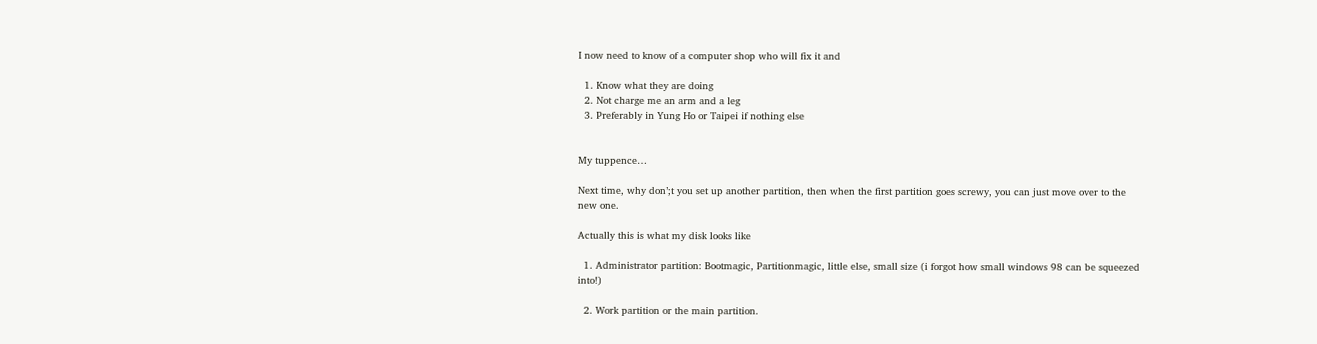I now need to know of a computer shop who will fix it and

  1. Know what they are doing
  2. Not charge me an arm and a leg
  3. Preferably in Yung Ho or Taipei if nothing else


My tuppence…

Next time, why don’;t you set up another partition, then when the first partition goes screwy, you can just move over to the new one.

Actually this is what my disk looks like

  1. Administrator partition: Bootmagic, Partitionmagic, little else, small size (i forgot how small windows 98 can be squeezed into!)

  2. Work partition or the main partition.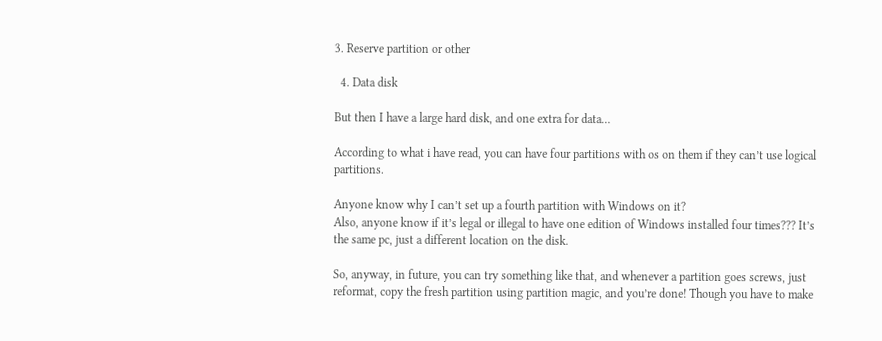3. Reserve partition or other

  4. Data disk

But then I have a large hard disk, and one extra for data…

According to what i have read, you can have four partitions with os on them if they can’t use logical partitions.

Anyone know why I can’t set up a fourth partition with Windows on it?
Also, anyone know if it’s legal or illegal to have one edition of Windows installed four times??? It’s the same pc, just a different location on the disk.

So, anyway, in future, you can try something like that, and whenever a partition goes screws, just reformat, copy the fresh partition using partition magic, and you’re done! Though you have to make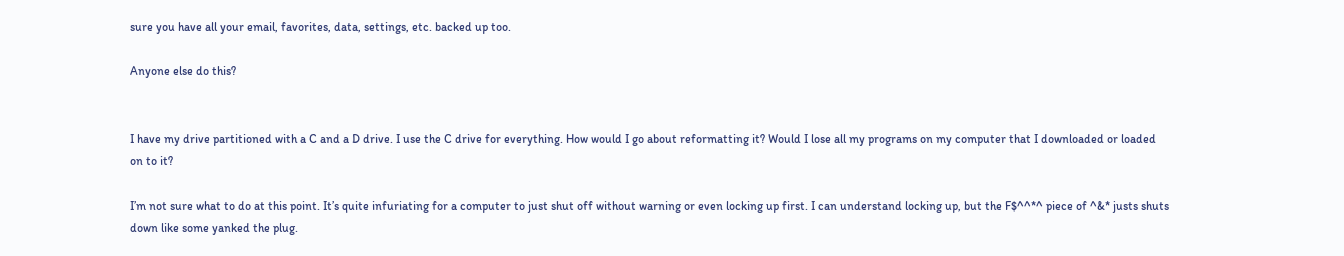sure you have all your email, favorites, data, settings, etc. backed up too.

Anyone else do this?


I have my drive partitioned with a C and a D drive. I use the C drive for everything. How would I go about reformatting it? Would I lose all my programs on my computer that I downloaded or loaded on to it?

I’m not sure what to do at this point. It’s quite infuriating for a computer to just shut off without warning or even locking up first. I can understand locking up, but the F$^^*^ piece of ^&* justs shuts down like some yanked the plug.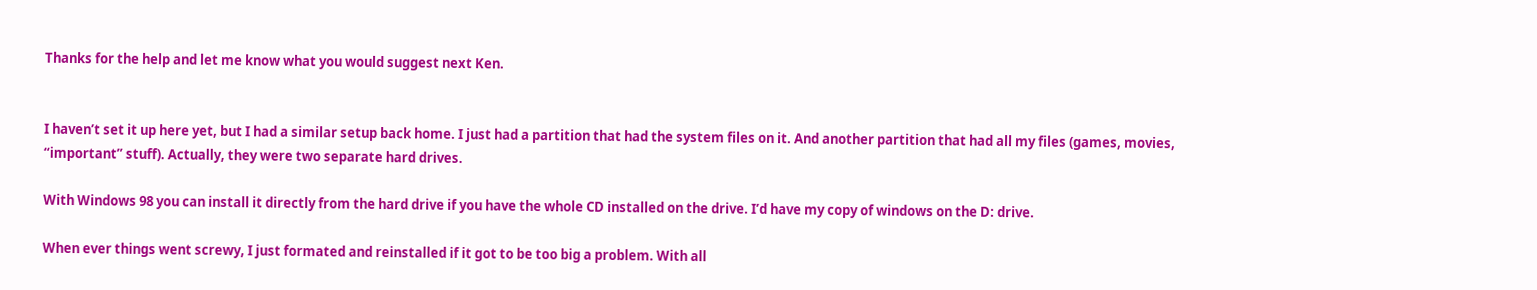Thanks for the help and let me know what you would suggest next Ken.


I haven’t set it up here yet, but I had a similar setup back home. I just had a partition that had the system files on it. And another partition that had all my files (games, movies, “important” stuff). Actually, they were two separate hard drives.

With Windows 98 you can install it directly from the hard drive if you have the whole CD installed on the drive. I’d have my copy of windows on the D: drive.

When ever things went screwy, I just formated and reinstalled if it got to be too big a problem. With all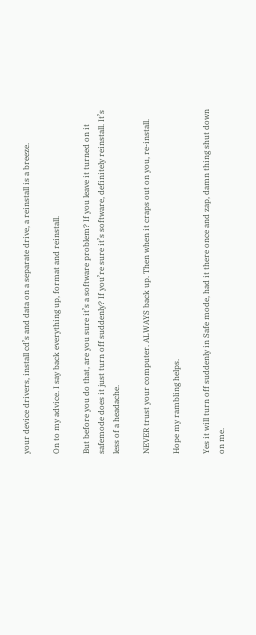your device drivers, install cd’s and data on a separate drive, a reinstall is a breeze.

On to my advice. I say back everything up, format and reinstall.

But before you do that, are you sure it’s a software problem? If you leave it turned on it safemode does it just turn off suddenly? If you’re sure it’s software, definitely reinstall. It’s less of a headache.

NEVER trust your computer. ALWAYS back up. Then when it craps out on you, re-install.

Hope my rambling helps.

Yes it will turn off suddenly in Safe mode, had it there once and zap, damn thing shut down on me.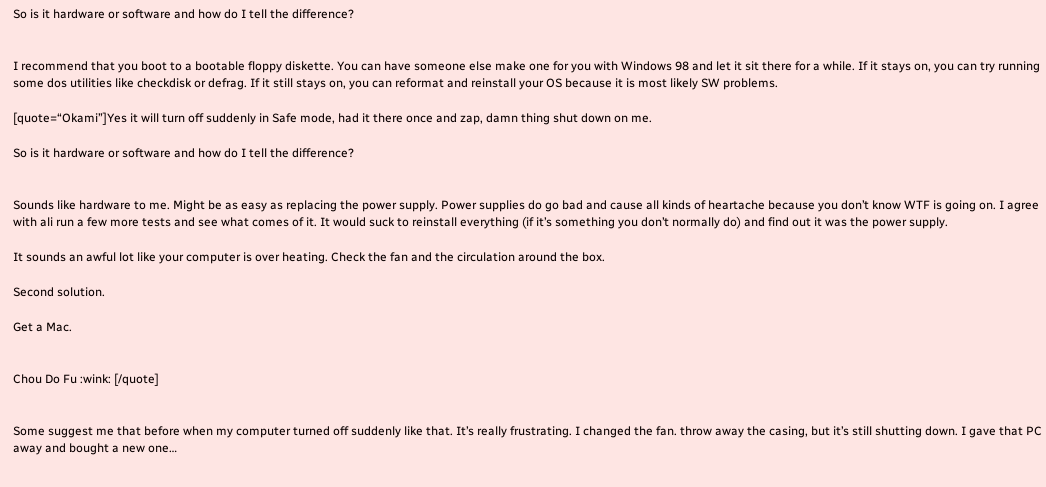So is it hardware or software and how do I tell the difference?


I recommend that you boot to a bootable floppy diskette. You can have someone else make one for you with Windows 98 and let it sit there for a while. If it stays on, you can try running some dos utilities like checkdisk or defrag. If it still stays on, you can reformat and reinstall your OS because it is most likely SW problems.

[quote=“Okami”]Yes it will turn off suddenly in Safe mode, had it there once and zap, damn thing shut down on me.

So is it hardware or software and how do I tell the difference?


Sounds like hardware to me. Might be as easy as replacing the power supply. Power supplies do go bad and cause all kinds of heartache because you don’t know WTF is going on. I agree with ali run a few more tests and see what comes of it. It would suck to reinstall everything (if it’s something you don’t normally do) and find out it was the power supply.

It sounds an awful lot like your computer is over heating. Check the fan and the circulation around the box.

Second solution.

Get a Mac.


Chou Do Fu :wink: [/quote]


Some suggest me that before when my computer turned off suddenly like that. It’s really frustrating. I changed the fan. throw away the casing, but it’s still shutting down. I gave that PC away and bought a new one…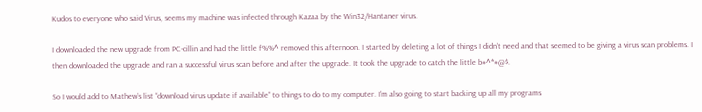Kudos to everyone who said Virus, seems my machine was infected through Kazaa by the Win32/Hantaner virus.

I downloaded the new upgrade from PC-cillin and had the little f%%^ removed this afternoon. I started by deleting a lot of things I didn’t need and that seemed to be giving a virus scan problems. I then downloaded the upgrade and ran a successful virus scan before and after the upgrade. It took the upgrade to catch the little b#^*#@$.

So I would add to Mathew’s list “download virus update if available” to things to do to my computer. I’m also going to start backing up all my programs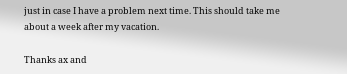just in case I have a problem next time. This should take me about a week after my vacation.

Thanks ax and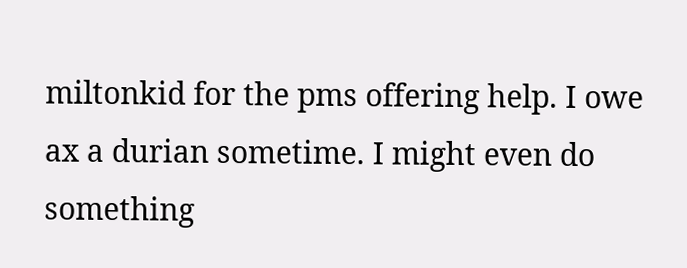miltonkid for the pms offering help. I owe ax a durian sometime. I might even do something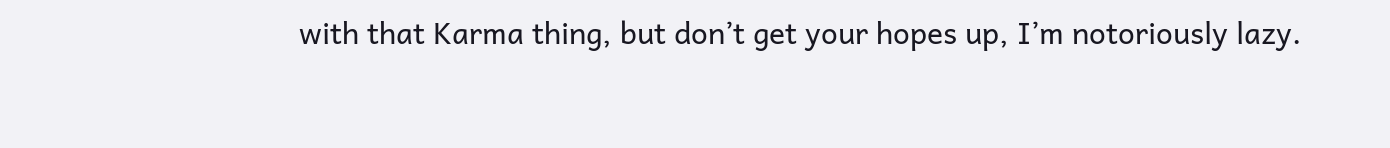with that Karma thing, but don’t get your hopes up, I’m notoriously lazy.